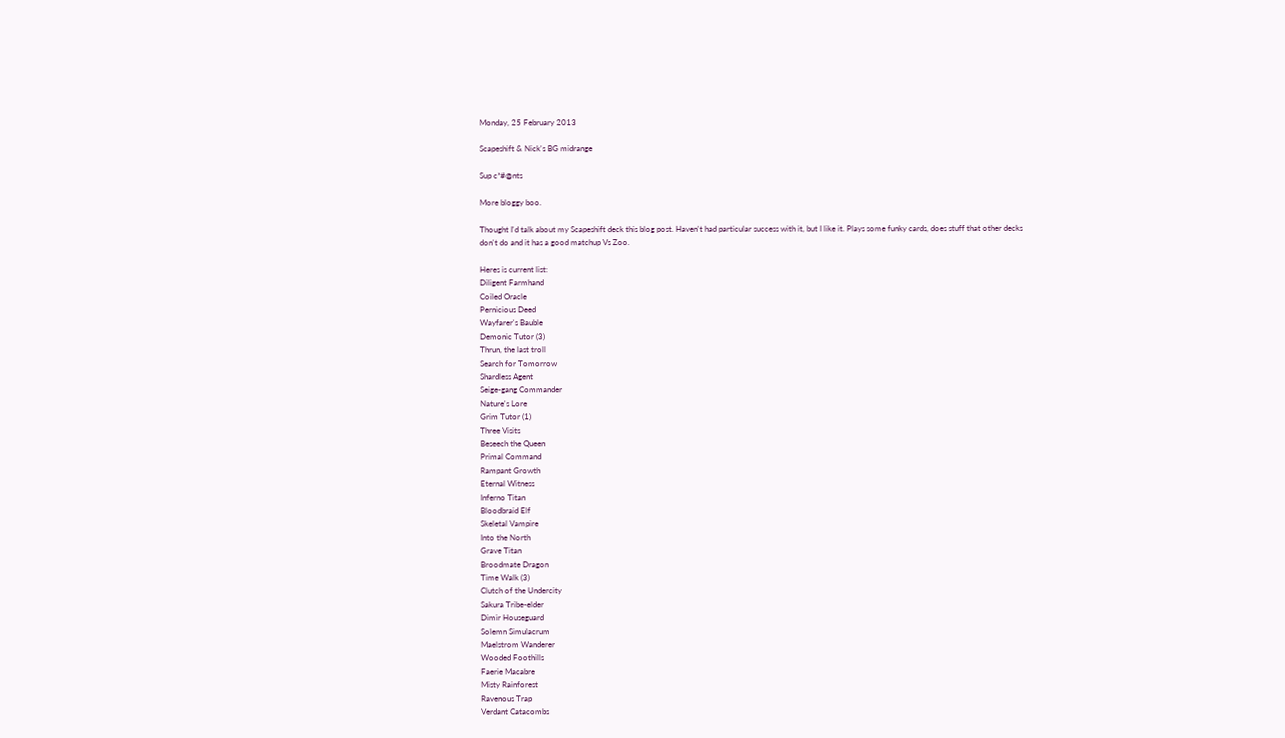Monday, 25 February 2013

Scapeshift & Nick's BG midrange

Sup c*#@nts

More bloggy boo.

Thought I'd talk about my Scapeshift deck this blog post. Haven't had particular success with it, but I like it. Plays some funky cards, does stuff that other decks don't do and it has a good matchup Vs Zoo.

Heres is current list:
Diligent Farmhand
Coiled Oracle
Pernicious Deed
Wayfarer's Bauble
Demonic Tutor (3)
Thrun, the last troll
Search for Tomorrow
Shardless Agent
Seige-gang Commander
Nature's Lore
Grim Tutor (1)
Three Visits
Beseech the Queen
Primal Command
Rampant Growth
Eternal Witness
Inferno Titan
Bloodbraid Elf
Skeletal Vampire
Into the North
Grave Titan
Broodmate Dragon
Time Walk (3)
Clutch of the Undercity
Sakura Tribe-elder
Dimir Houseguard
Solemn Simulacrum
Maelstrom Wanderer
Wooded Foothills
Faerie Macabre
Misty Rainforest
Ravenous Trap
Verdant Catacombs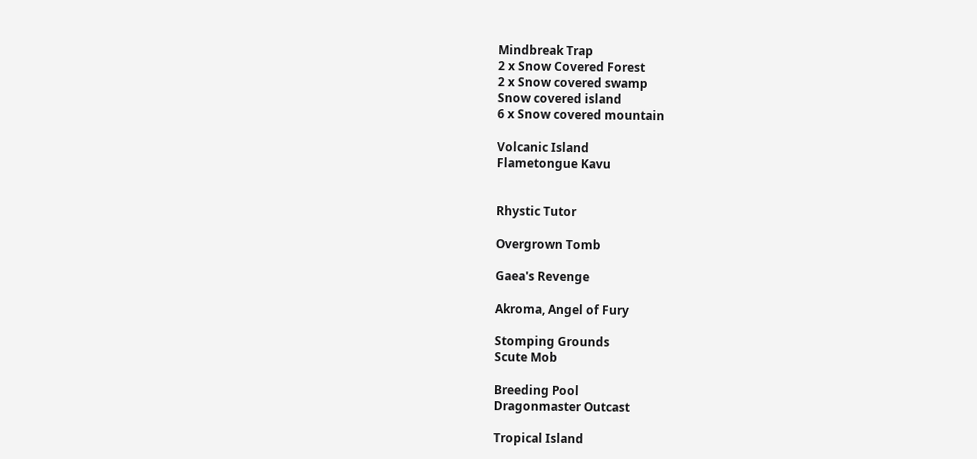Mindbreak Trap
2 x Snow Covered Forest
2 x Snow covered swamp
Snow covered island
6 x Snow covered mountain

Volcanic Island
Flametongue Kavu


Rhystic Tutor

Overgrown Tomb

Gaea's Revenge

Akroma, Angel of Fury

Stomping Grounds
Scute Mob

Breeding Pool
Dragonmaster Outcast

Tropical Island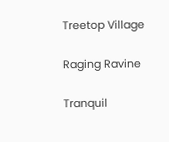Treetop Village

Raging Ravine

Tranquil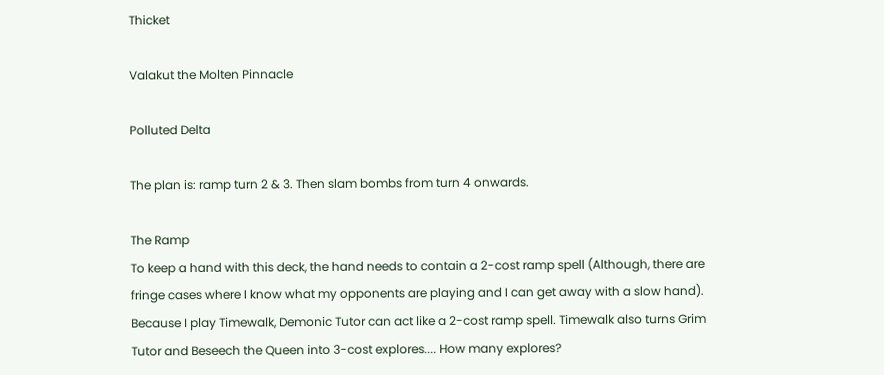Thicket

Valakut the Molten Pinnacle

Polluted Delta

The plan is: ramp turn 2 & 3. Then slam bombs from turn 4 onwards.

The Ramp
To keep a hand with this deck, the hand needs to contain a 2-cost ramp spell (Although, there are fringe cases where I know what my opponents are playing and I can get away with a slow hand).
Because I play Timewalk, Demonic Tutor can act like a 2-cost ramp spell. Timewalk also turns Grim Tutor and Beseech the Queen into 3-cost explores.... How many explores?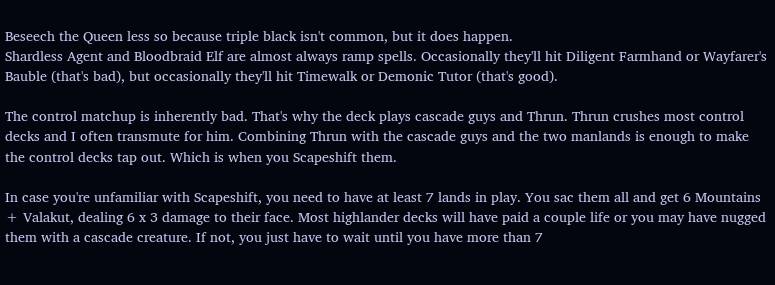Beseech the Queen less so because triple black isn't common, but it does happen.
Shardless Agent and Bloodbraid Elf are almost always ramp spells. Occasionally they'll hit Diligent Farmhand or Wayfarer's Bauble (that's bad), but occasionally they'll hit Timewalk or Demonic Tutor (that's good).

The control matchup is inherently bad. That's why the deck plays cascade guys and Thrun. Thrun crushes most control decks and I often transmute for him. Combining Thrun with the cascade guys and the two manlands is enough to make the control decks tap out. Which is when you Scapeshift them.

In case you're unfamiliar with Scapeshift, you need to have at least 7 lands in play. You sac them all and get 6 Mountains + Valakut, dealing 6 x 3 damage to their face. Most highlander decks will have paid a couple life or you may have nugged them with a cascade creature. If not, you just have to wait until you have more than 7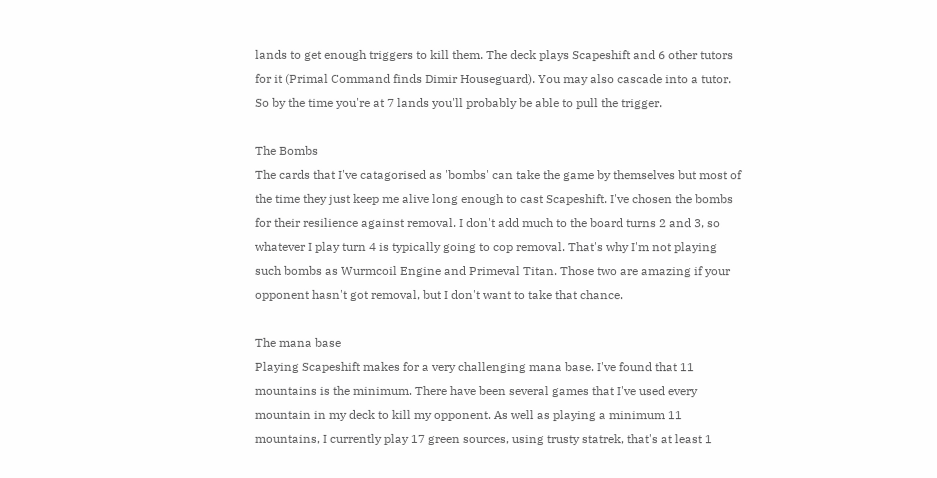lands to get enough triggers to kill them. The deck plays Scapeshift and 6 other tutors for it (Primal Command finds Dimir Houseguard). You may also cascade into a tutor. So by the time you're at 7 lands you'll probably be able to pull the trigger.

The Bombs
The cards that I've catagorised as 'bombs' can take the game by themselves but most of the time they just keep me alive long enough to cast Scapeshift. I've chosen the bombs for their resilience against removal. I don't add much to the board turns 2 and 3, so whatever I play turn 4 is typically going to cop removal. That's why I'm not playing such bombs as Wurmcoil Engine and Primeval Titan. Those two are amazing if your opponent hasn't got removal, but I don't want to take that chance.

The mana base
Playing Scapeshift makes for a very challenging mana base. I've found that 11 mountains is the minimum. There have been several games that I've used every mountain in my deck to kill my opponent. As well as playing a minimum 11 mountains, I currently play 17 green sources, using trusty statrek, that's at least 1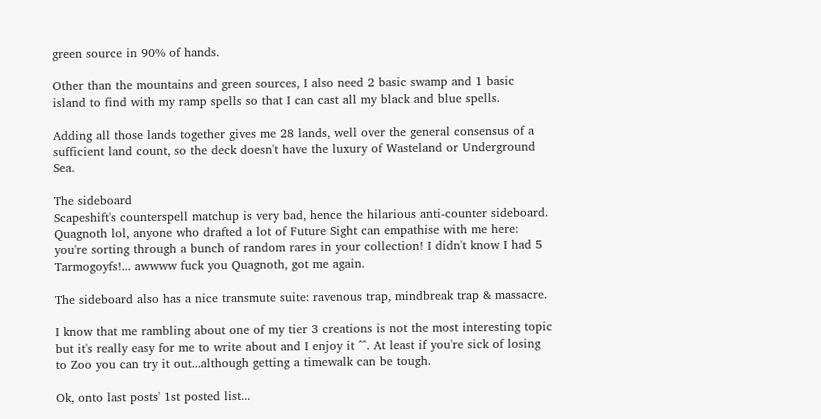green source in 90% of hands.

Other than the mountains and green sources, I also need 2 basic swamp and 1 basic island to find with my ramp spells so that I can cast all my black and blue spells.

Adding all those lands together gives me 28 lands, well over the general consensus of a sufficient land count, so the deck doesn't have the luxury of Wasteland or Underground Sea.

The sideboard
Scapeshift's counterspell matchup is very bad, hence the hilarious anti-counter sideboard. Quagnoth lol, anyone who drafted a lot of Future Sight can empathise with me here: you're sorting through a bunch of random rares in your collection! I didn't know I had 5 Tarmogoyfs!... awwww fuck you Quagnoth, got me again.

The sideboard also has a nice transmute suite: ravenous trap, mindbreak trap & massacre.

I know that me rambling about one of my tier 3 creations is not the most interesting topic but it's really easy for me to write about and I enjoy it ^^. At least if you're sick of losing to Zoo you can try it out...although getting a timewalk can be tough.

Ok, onto last posts' 1st posted list...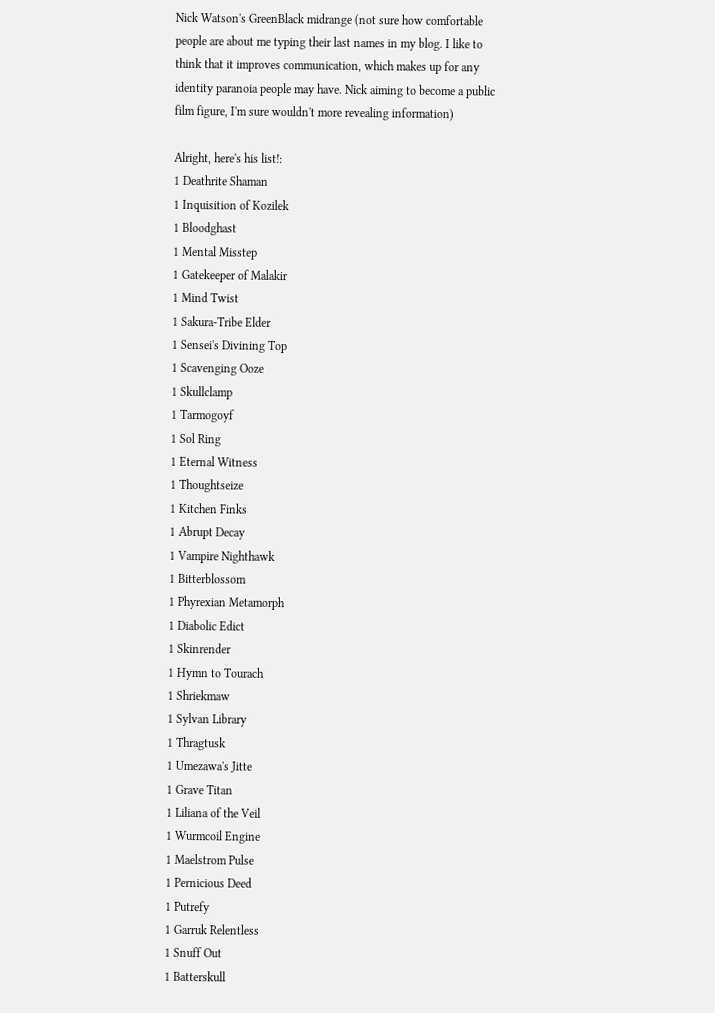Nick Watson's GreenBlack midrange (not sure how comfortable people are about me typing their last names in my blog. I like to think that it improves communication, which makes up for any identity paranoia people may have. Nick aiming to become a public film figure, I'm sure wouldn't more revealing information)

Alright, here's his list!:
1 Deathrite Shaman
1 Inquisition of Kozilek
1 Bloodghast
1 Mental Misstep
1 Gatekeeper of Malakir
1 Mind Twist
1 Sakura-Tribe Elder
1 Sensei's Divining Top
1 Scavenging Ooze
1 Skullclamp
1 Tarmogoyf
1 Sol Ring
1 Eternal Witness
1 Thoughtseize
1 Kitchen Finks
1 Abrupt Decay
1 Vampire Nighthawk
1 Bitterblossom
1 Phyrexian Metamorph
1 Diabolic Edict
1 Skinrender
1 Hymn to Tourach
1 Shriekmaw
1 Sylvan Library
1 Thragtusk
1 Umezawa's Jitte
1 Grave Titan
1 Liliana of the Veil
1 Wurmcoil Engine
1 Maelstrom Pulse
1 Pernicious Deed
1 Putrefy
1 Garruk Relentless
1 Snuff Out
1 Batterskull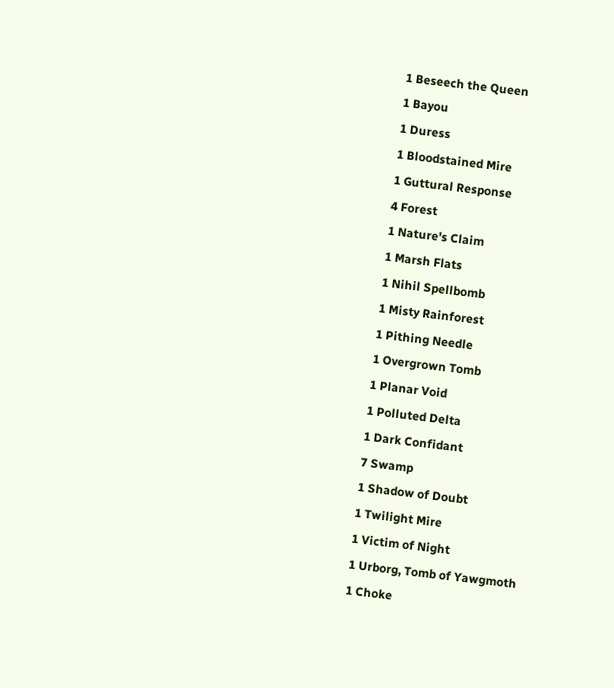1 Beseech the Queen
1 Bayou
1 Duress
1 Bloodstained Mire
1 Guttural Response
4 Forest
1 Nature's Claim
1 Marsh Flats
1 Nihil Spellbomb
1 Misty Rainforest
1 Pithing Needle
1 Overgrown Tomb
1 Planar Void
1 Polluted Delta
1 Dark Confidant
7 Swamp
1 Shadow of Doubt
1 Twilight Mire
1 Victim of Night
1 Urborg, Tomb of Yawgmoth
1 Choke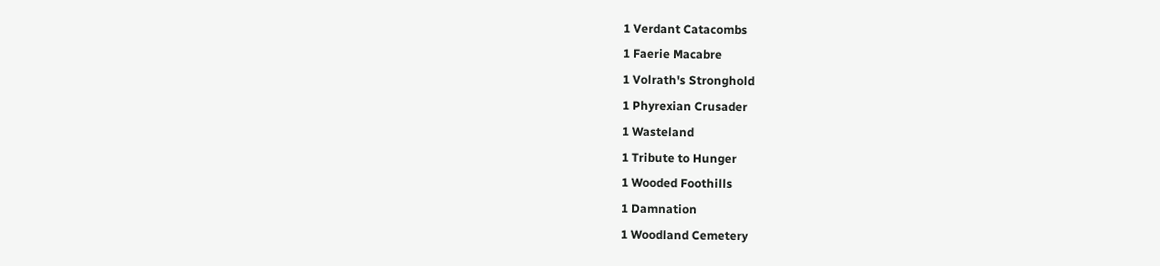1 Verdant Catacombs
1 Faerie Macabre
1 Volrath's Stronghold
1 Phyrexian Crusader
1 Wasteland
1 Tribute to Hunger
1 Wooded Foothills
1 Damnation
1 Woodland Cemetery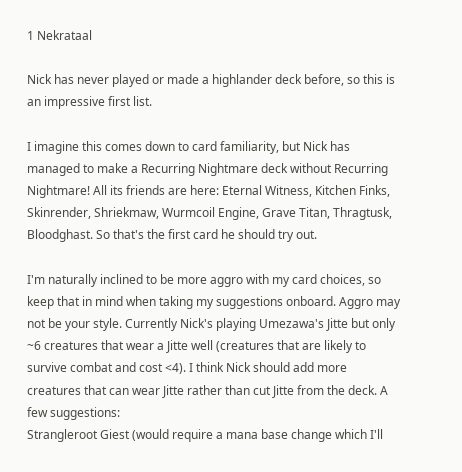1 Nekrataal

Nick has never played or made a highlander deck before, so this is an impressive first list.

I imagine this comes down to card familiarity, but Nick has managed to make a Recurring Nightmare deck without Recurring Nightmare! All its friends are here: Eternal Witness, Kitchen Finks, Skinrender, Shriekmaw, Wurmcoil Engine, Grave Titan, Thragtusk, Bloodghast. So that's the first card he should try out.

I'm naturally inclined to be more aggro with my card choices, so keep that in mind when taking my suggestions onboard. Aggro may not be your style. Currently Nick's playing Umezawa's Jitte but only ~6 creatures that wear a Jitte well (creatures that are likely to survive combat and cost <4). I think Nick should add more creatures that can wear Jitte rather than cut Jitte from the deck. A few suggestions:
Strangleroot Giest (would require a mana base change which I'll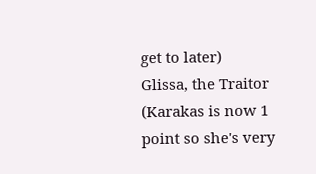get to later)
Glissa, the Traitor (Karakas is now 1 point so she's very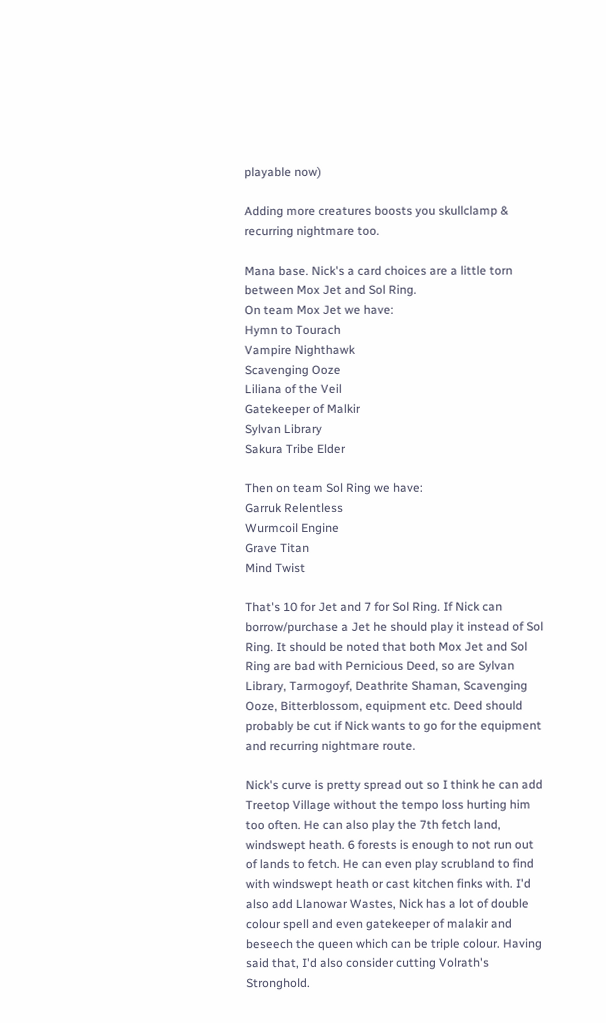playable now)

Adding more creatures boosts you skullclamp & recurring nightmare too.

Mana base. Nick's a card choices are a little torn between Mox Jet and Sol Ring.
On team Mox Jet we have:
Hymn to Tourach
Vampire Nighthawk
Scavenging Ooze
Liliana of the Veil
Gatekeeper of Malkir
Sylvan Library
Sakura Tribe Elder

Then on team Sol Ring we have:
Garruk Relentless
Wurmcoil Engine
Grave Titan
Mind Twist

That's 10 for Jet and 7 for Sol Ring. If Nick can borrow/purchase a Jet he should play it instead of Sol Ring. It should be noted that both Mox Jet and Sol Ring are bad with Pernicious Deed, so are Sylvan Library, Tarmogoyf, Deathrite Shaman, Scavenging Ooze, Bitterblossom, equipment etc. Deed should probably be cut if Nick wants to go for the equipment and recurring nightmare route.

Nick's curve is pretty spread out so I think he can add Treetop Village without the tempo loss hurting him too often. He can also play the 7th fetch land, windswept heath. 6 forests is enough to not run out of lands to fetch. He can even play scrubland to find with windswept heath or cast kitchen finks with. I'd also add Llanowar Wastes, Nick has a lot of double colour spell and even gatekeeper of malakir and beseech the queen which can be triple colour. Having said that, I'd also consider cutting Volrath's Stronghold.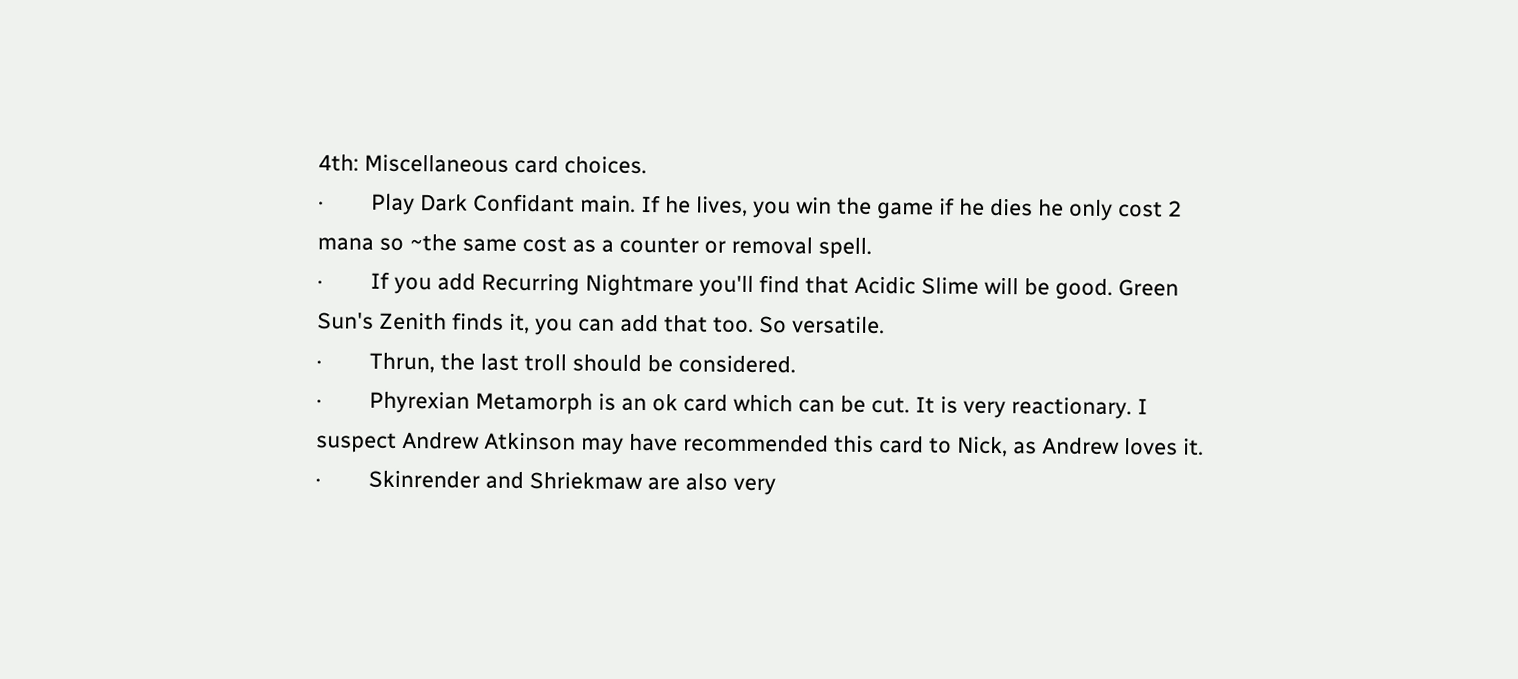4th: Miscellaneous card choices.
·        Play Dark Confidant main. If he lives, you win the game if he dies he only cost 2 mana so ~the same cost as a counter or removal spell.
·        If you add Recurring Nightmare you'll find that Acidic Slime will be good. Green Sun's Zenith finds it, you can add that too. So versatile.
·        Thrun, the last troll should be considered.
·        Phyrexian Metamorph is an ok card which can be cut. It is very reactionary. I suspect Andrew Atkinson may have recommended this card to Nick, as Andrew loves it.
·        Skinrender and Shriekmaw are also very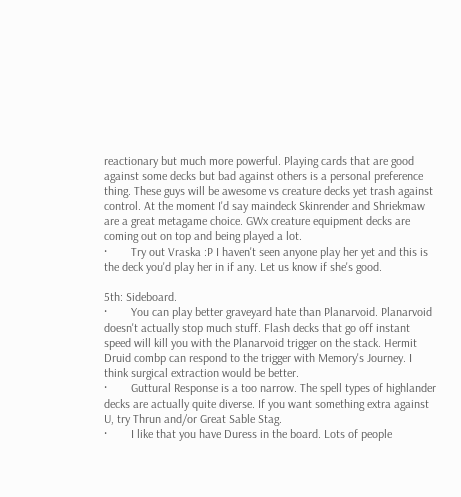reactionary but much more powerful. Playing cards that are good against some decks but bad against others is a personal preference thing. These guys will be awesome vs creature decks yet trash against control. At the moment I'd say maindeck Skinrender and Shriekmaw are a great metagame choice. GWx creature equipment decks are coming out on top and being played a lot.
·        Try out Vraska :P I haven't seen anyone play her yet and this is the deck you'd play her in if any. Let us know if she's good.

5th: Sideboard.
·        You can play better graveyard hate than Planarvoid. Planarvoid doesn't actually stop much stuff. Flash decks that go off instant speed will kill you with the Planarvoid trigger on the stack. Hermit Druid combp can respond to the trigger with Memory's Journey. I think surgical extraction would be better.
·        Guttural Response is a too narrow. The spell types of highlander decks are actually quite diverse. If you want something extra against U, try Thrun and/or Great Sable Stag.
·        I like that you have Duress in the board. Lots of people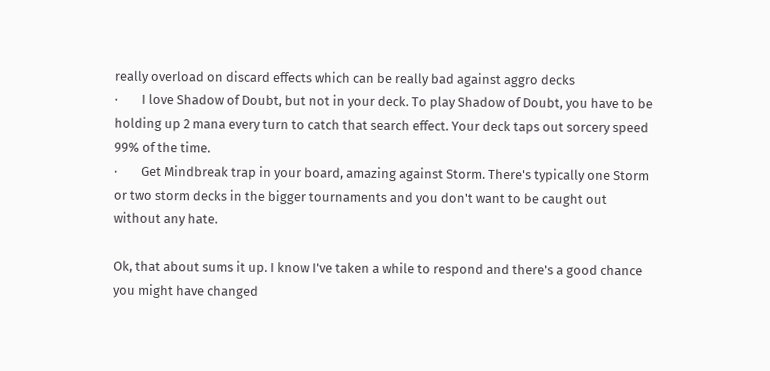really overload on discard effects which can be really bad against aggro decks
·        I love Shadow of Doubt, but not in your deck. To play Shadow of Doubt, you have to be holding up 2 mana every turn to catch that search effect. Your deck taps out sorcery speed 99% of the time.
·        Get Mindbreak trap in your board, amazing against Storm. There's typically one Storm or two storm decks in the bigger tournaments and you don't want to be caught out without any hate.

Ok, that about sums it up. I know I've taken a while to respond and there's a good chance you might have changed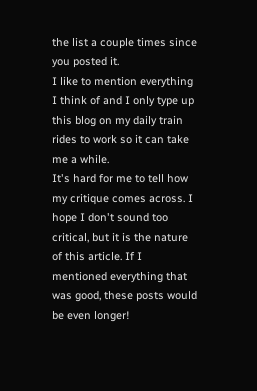the list a couple times since you posted it.
I like to mention everything I think of and I only type up this blog on my daily train rides to work so it can take me a while.
It's hard for me to tell how my critique comes across. I hope I don't sound too critical, but it is the nature of this article. If I mentioned everything that was good, these posts would be even longer!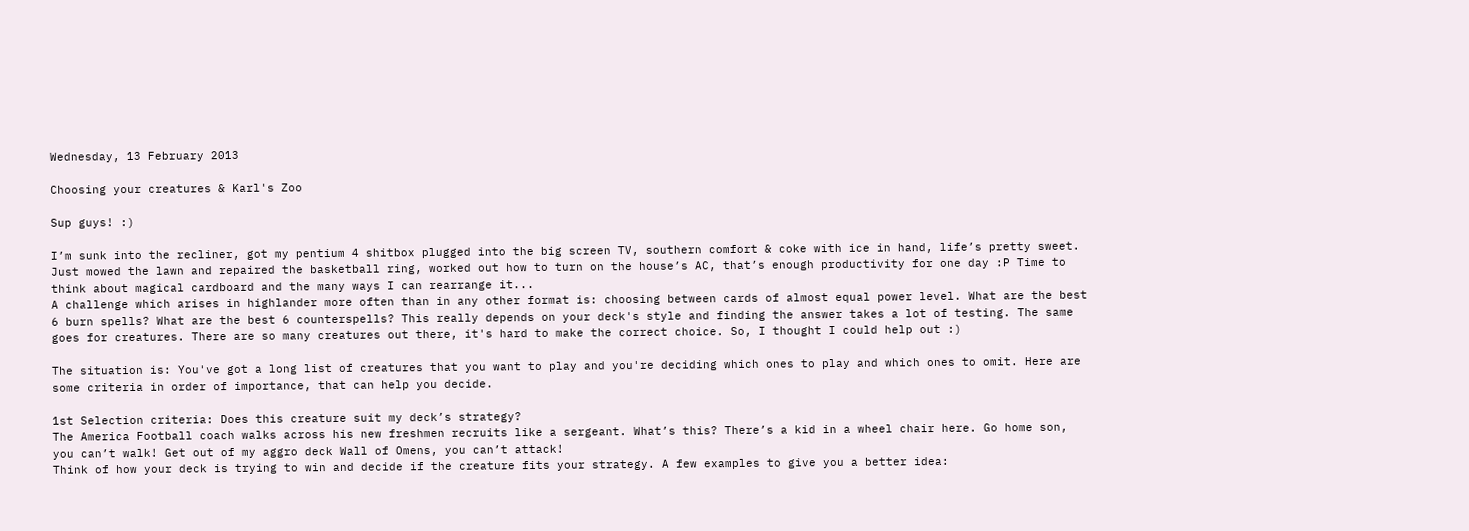Wednesday, 13 February 2013

Choosing your creatures & Karl's Zoo

Sup guys! :)

I’m sunk into the recliner, got my pentium 4 shitbox plugged into the big screen TV, southern comfort & coke with ice in hand, life’s pretty sweet. Just mowed the lawn and repaired the basketball ring, worked out how to turn on the house’s AC, that’s enough productivity for one day :P Time to think about magical cardboard and the many ways I can rearrange it...
A challenge which arises in highlander more often than in any other format is: choosing between cards of almost equal power level. What are the best 6 burn spells? What are the best 6 counterspells? This really depends on your deck's style and finding the answer takes a lot of testing. The same goes for creatures. There are so many creatures out there, it's hard to make the correct choice. So, I thought I could help out :)

The situation is: You've got a long list of creatures that you want to play and you're deciding which ones to play and which ones to omit. Here are some criteria in order of importance, that can help you decide.

1st Selection criteria: Does this creature suit my deck’s strategy?
The America Football coach walks across his new freshmen recruits like a sergeant. What’s this? There’s a kid in a wheel chair here. Go home son, you can’t walk! Get out of my aggro deck Wall of Omens, you can’t attack!
Think of how your deck is trying to win and decide if the creature fits your strategy. A few examples to give you a better idea: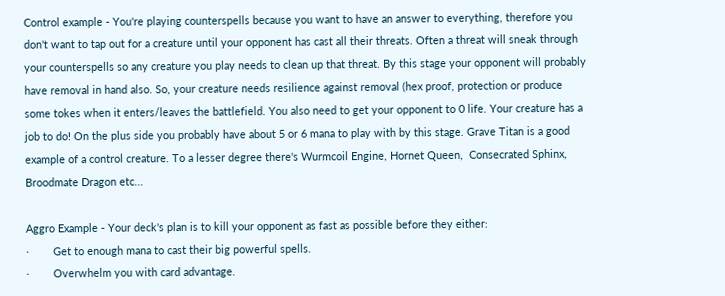Control example - You're playing counterspells because you want to have an answer to everything, therefore you don't want to tap out for a creature until your opponent has cast all their threats. Often a threat will sneak through your counterspells so any creature you play needs to clean up that threat. By this stage your opponent will probably have removal in hand also. So, your creature needs resilience against removal (hex proof, protection or produce some tokes when it enters/leaves the battlefield. You also need to get your opponent to 0 life. Your creature has a job to do! On the plus side you probably have about 5 or 6 mana to play with by this stage. Grave Titan is a good example of a control creature. To a lesser degree there's Wurmcoil Engine, Hornet Queen,  Consecrated Sphinx, Broodmate Dragon etc...

Aggro Example - Your deck's plan is to kill your opponent as fast as possible before they either:
·        Get to enough mana to cast their big powerful spells.
·        Overwhelm you with card advantage.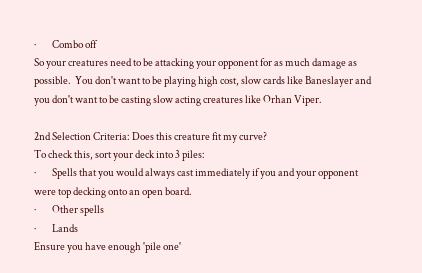·        Combo off
So your creatures need to be attacking your opponent for as much damage as possible.  You don't want to be playing high cost, slow cards like Baneslayer and you don't want to be casting slow acting creatures like Orhan Viper.

2nd Selection Criteria: Does this creature fit my curve?
To check this, sort your deck into 3 piles:
·        Spells that you would always cast immediately if you and your opponent were top decking onto an open board.
·        Other spells
·        Lands
Ensure you have enough 'pile one'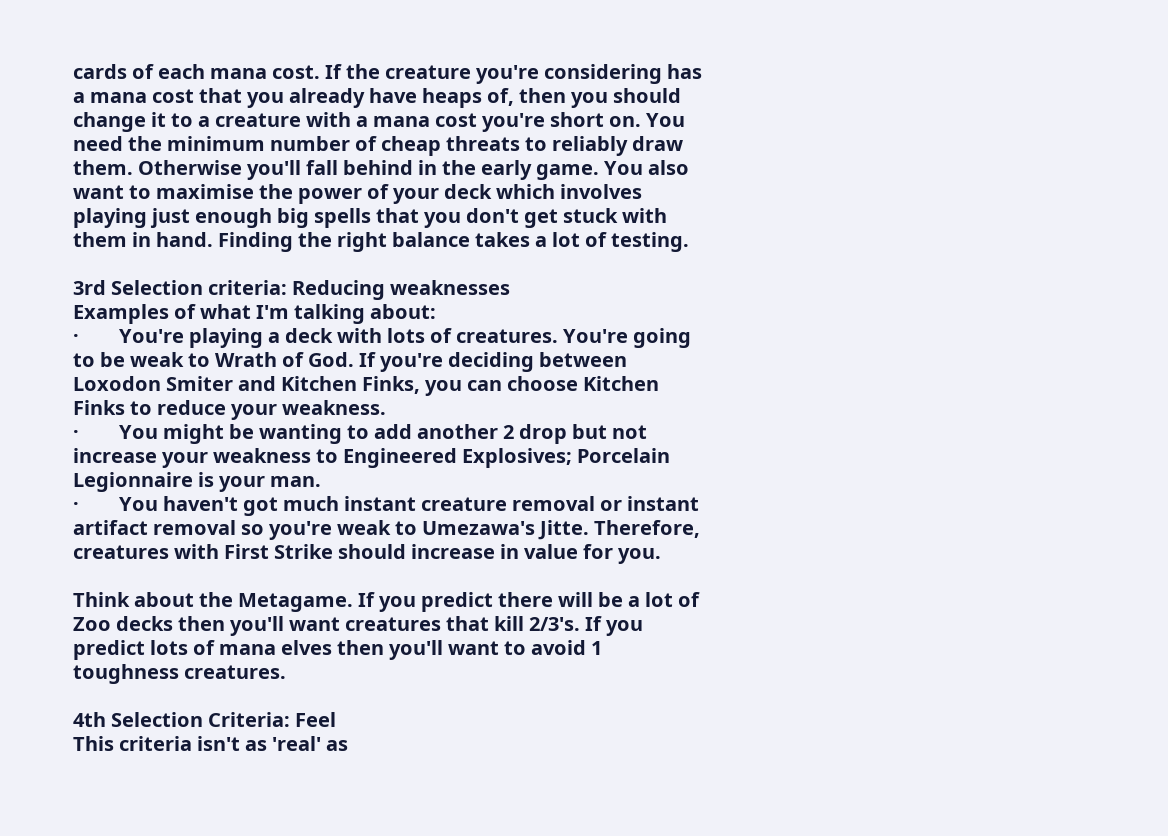cards of each mana cost. If the creature you're considering has a mana cost that you already have heaps of, then you should change it to a creature with a mana cost you're short on. You need the minimum number of cheap threats to reliably draw them. Otherwise you'll fall behind in the early game. You also want to maximise the power of your deck which involves playing just enough big spells that you don't get stuck with them in hand. Finding the right balance takes a lot of testing.

3rd Selection criteria: Reducing weaknesses
Examples of what I'm talking about:
·        You're playing a deck with lots of creatures. You're going to be weak to Wrath of God. If you're deciding between Loxodon Smiter and Kitchen Finks, you can choose Kitchen Finks to reduce your weakness.
·        You might be wanting to add another 2 drop but not increase your weakness to Engineered Explosives; Porcelain Legionnaire is your man.
·        You haven't got much instant creature removal or instant artifact removal so you're weak to Umezawa's Jitte. Therefore, creatures with First Strike should increase in value for you.

Think about the Metagame. If you predict there will be a lot of Zoo decks then you'll want creatures that kill 2/3's. If you predict lots of mana elves then you'll want to avoid 1 toughness creatures.

4th Selection Criteria: Feel
This criteria isn't as 'real' as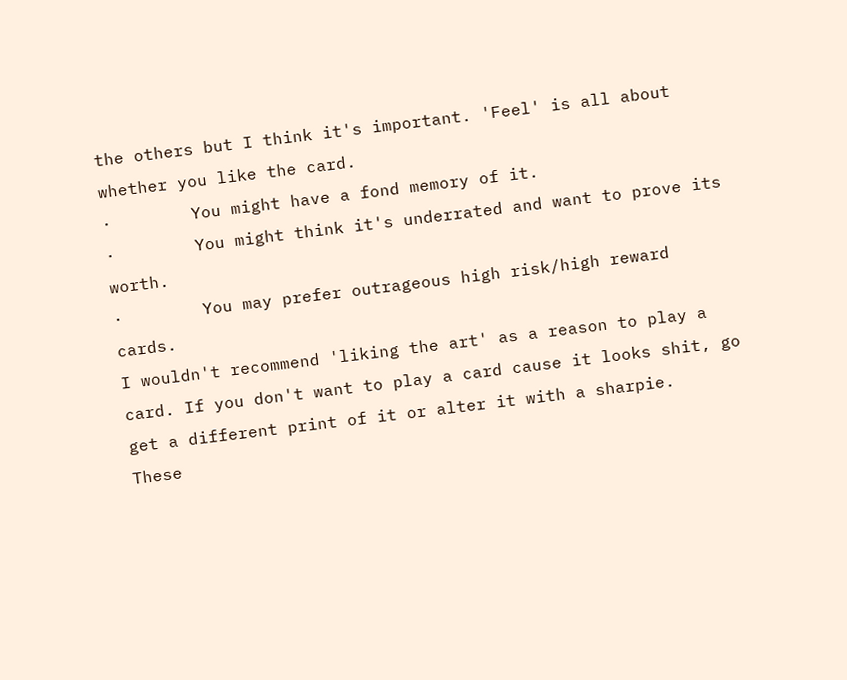the others but I think it's important. 'Feel' is all about whether you like the card.
·        You might have a fond memory of it.
·        You might think it's underrated and want to prove its worth.
·        You may prefer outrageous high risk/high reward cards.
I wouldn't recommend 'liking the art' as a reason to play a card. If you don't want to play a card cause it looks shit, go get a different print of it or alter it with a sharpie.
These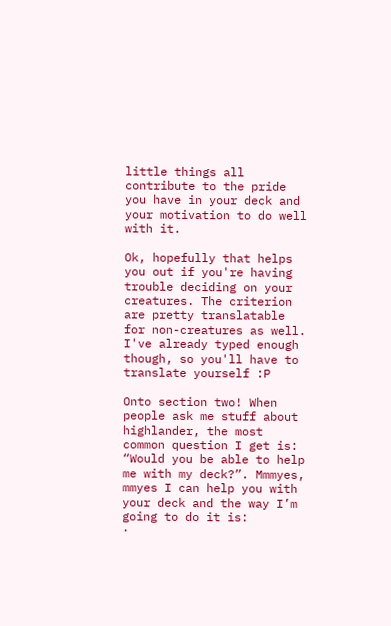little things all contribute to the pride you have in your deck and your motivation to do well with it.

Ok, hopefully that helps you out if you're having trouble deciding on your creatures. The criterion are pretty translatable for non-creatures as well. I've already typed enough though, so you'll have to translate yourself :P

Onto section two! When people ask me stuff about highlander, the most common question I get is: “Would you be able to help me with my deck?”. Mmmyes, mmyes I can help you with your deck and the way I’m going to do it is:
·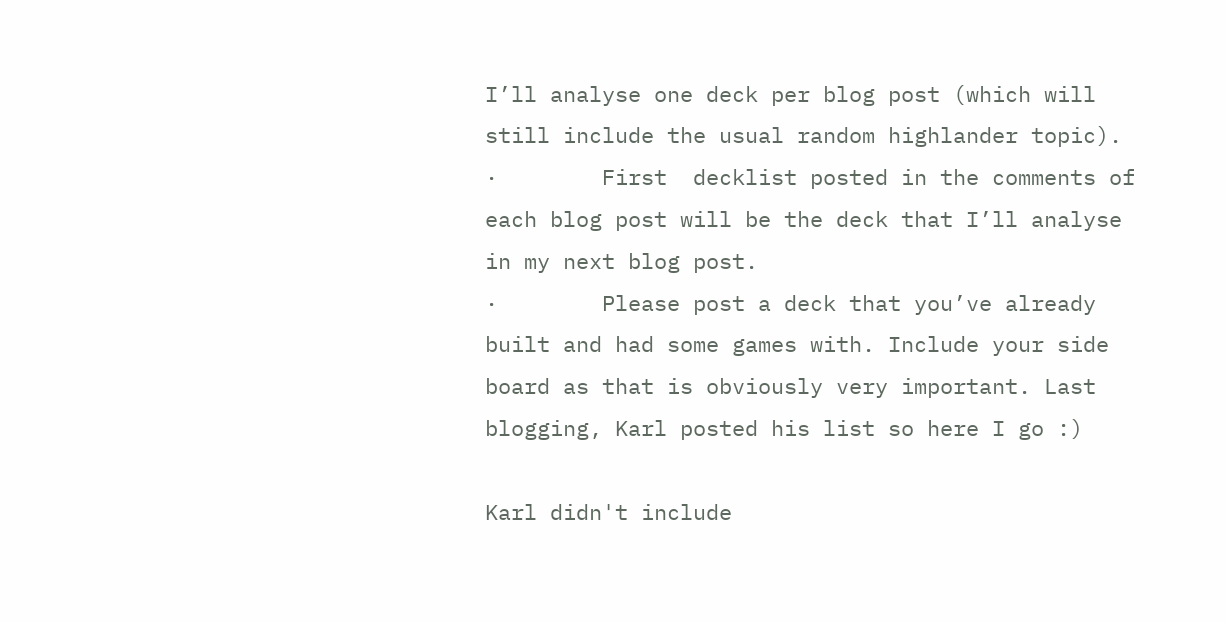I’ll analyse one deck per blog post (which will still include the usual random highlander topic).
·        First  decklist posted in the comments of each blog post will be the deck that I’ll analyse in my next blog post.
·        Please post a deck that you’ve already built and had some games with. Include your side board as that is obviously very important. Last blogging, Karl posted his list so here I go :)

Karl didn't include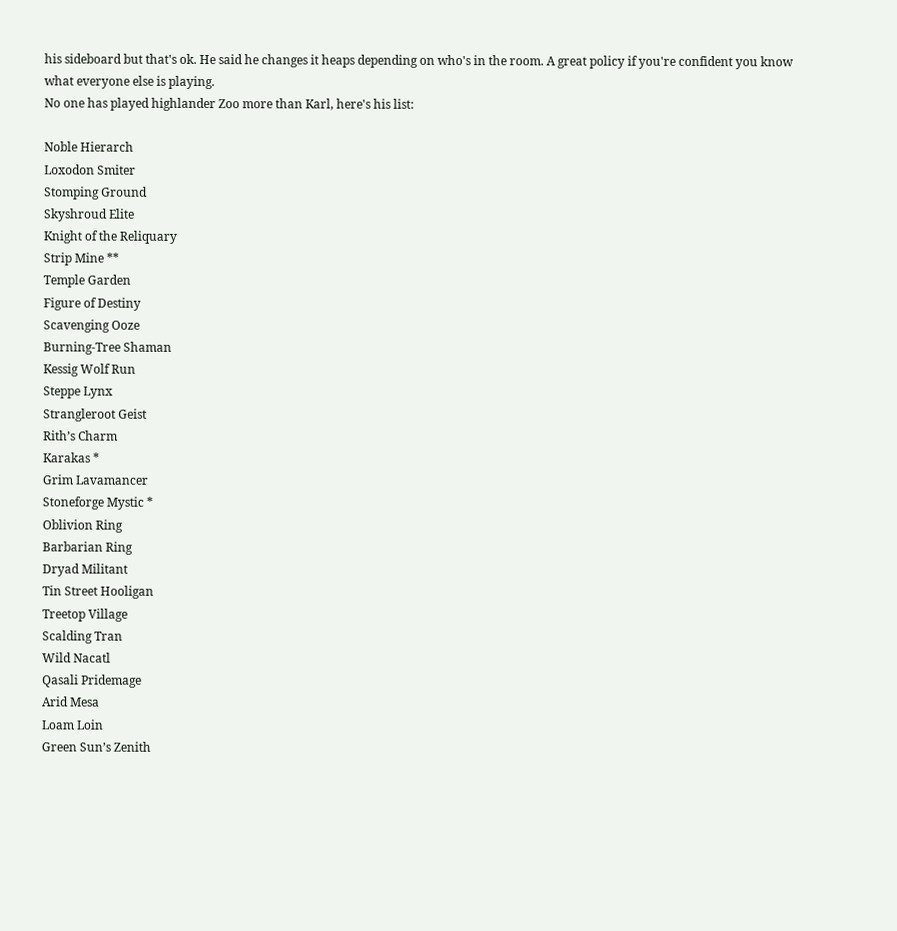his sideboard but that's ok. He said he changes it heaps depending on who's in the room. A great policy if you're confident you know what everyone else is playing.
No one has played highlander Zoo more than Karl, here's his list:

Noble Hierarch
Loxodon Smiter
Stomping Ground
Skyshroud Elite
Knight of the Reliquary
Strip Mine **
Temple Garden
Figure of Destiny
Scavenging Ooze
Burning-Tree Shaman
Kessig Wolf Run
Steppe Lynx
Strangleroot Geist
Rith’s Charm
Karakas *
Grim Lavamancer
Stoneforge Mystic *
Oblivion Ring
Barbarian Ring
Dryad Militant
Tin Street Hooligan
Treetop Village
Scalding Tran
Wild Nacatl
Qasali Pridemage
Arid Mesa
Loam Loin
Green Sun’s Zenith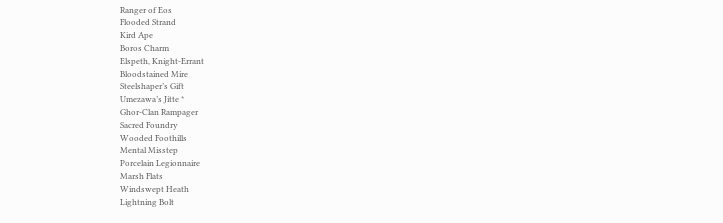Ranger of Eos
Flooded Strand
Kird Ape
Boros Charm
Elspeth, Knight-Errant
Bloodstained Mire
Steelshaper’s Gift
Umezawa’s Jitte *
Ghor-Clan Rampager
Sacred Foundry
Wooded Foothills
Mental Misstep
Porcelain Legionnaire
Marsh Flats
Windswept Heath
Lightning Bolt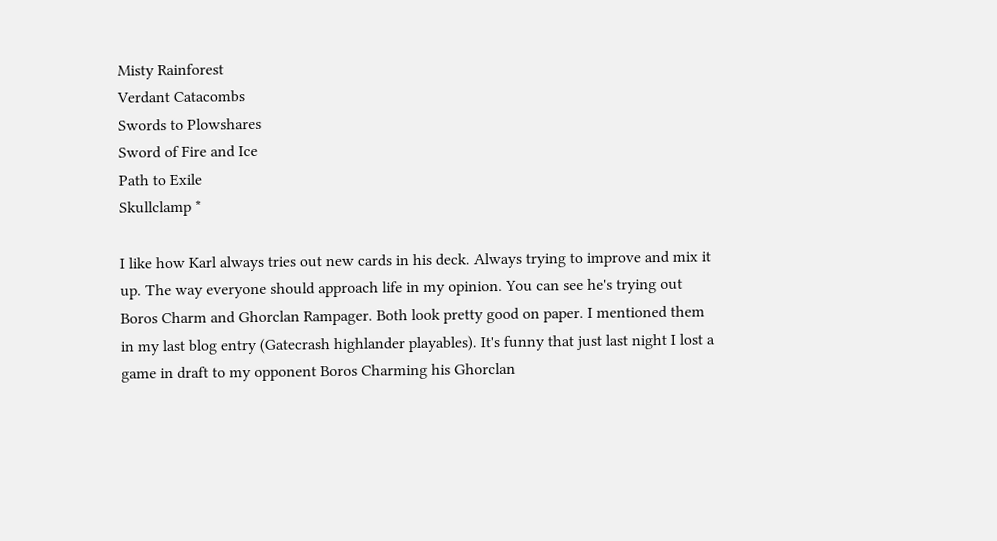Misty Rainforest
Verdant Catacombs
Swords to Plowshares
Sword of Fire and Ice
Path to Exile
Skullclamp *

I like how Karl always tries out new cards in his deck. Always trying to improve and mix it up. The way everyone should approach life in my opinion. You can see he's trying out Boros Charm and Ghorclan Rampager. Both look pretty good on paper. I mentioned them in my last blog entry (Gatecrash highlander playables). It's funny that just last night I lost a game in draft to my opponent Boros Charming his Ghorclan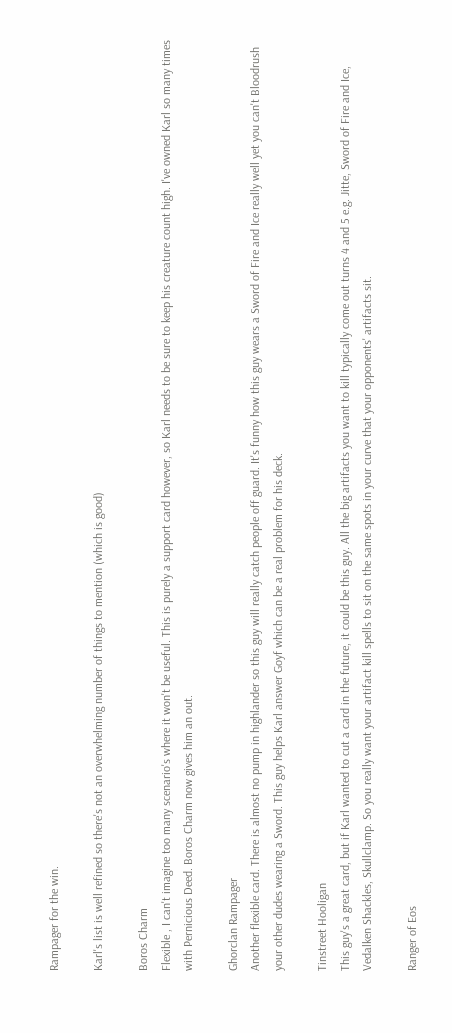Rampager for the win.

Karl's list is well refined so there's not an overwhelming number of things to mention (which is good)

Boros Charm
Flexible , I can't imagine too many scenario's where it won't be useful. This is purely a support card however, so Karl needs to be sure to keep his creature count high. I've owned Karl so many times with Pernicious Deed. Boros Charm now gives him an out.

Ghorclan Rampager
Another flexible card. There is almost no pump in highlander so this guy will really catch people off guard. It's funny how this guy wears a Sword of Fire and Ice really well yet you can't Bloodrush your other dudes wearing a Sword. This guy helps Karl answer Goyf which can be a real problem for his deck.

Tinstreet Hooligan
This guy's a great card, but if Karl wanted to cut a card in the future, it could be this guy. All the big artifacts you want to kill typically come out turns 4 and 5 e.g. Jitte, Sword of Fire and Ice, Vedalken Shackles, Skullclamp. So you really want your artifact kill spells to sit on the same spots in your curve that your opponents' artifacts sit.

Ranger of Eos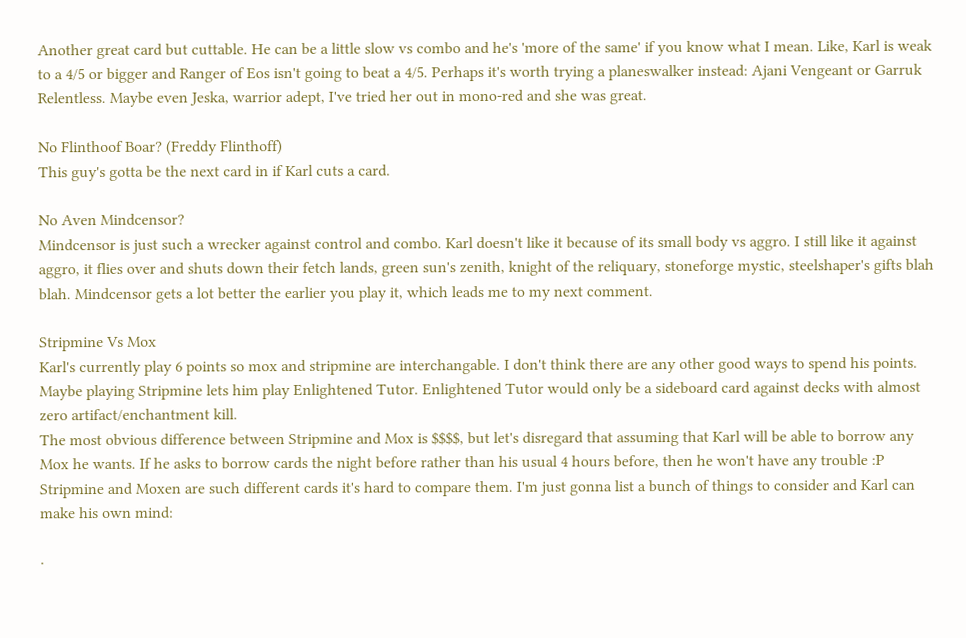Another great card but cuttable. He can be a little slow vs combo and he's 'more of the same' if you know what I mean. Like, Karl is weak to a 4/5 or bigger and Ranger of Eos isn't going to beat a 4/5. Perhaps it's worth trying a planeswalker instead: Ajani Vengeant or Garruk Relentless. Maybe even Jeska, warrior adept, I've tried her out in mono-red and she was great.

No Flinthoof Boar? (Freddy Flinthoff)
This guy's gotta be the next card in if Karl cuts a card.

No Aven Mindcensor?
Mindcensor is just such a wrecker against control and combo. Karl doesn't like it because of its small body vs aggro. I still like it against aggro, it flies over and shuts down their fetch lands, green sun's zenith, knight of the reliquary, stoneforge mystic, steelshaper's gifts blah blah. Mindcensor gets a lot better the earlier you play it, which leads me to my next comment.

Stripmine Vs Mox
Karl's currently play 6 points so mox and stripmine are interchangable. I don't think there are any other good ways to spend his points. Maybe playing Stripmine lets him play Enlightened Tutor. Enlightened Tutor would only be a sideboard card against decks with almost zero artifact/enchantment kill.
The most obvious difference between Stripmine and Mox is $$$$, but let's disregard that assuming that Karl will be able to borrow any Mox he wants. If he asks to borrow cards the night before rather than his usual 4 hours before, then he won't have any trouble :P
Stripmine and Moxen are such different cards it's hard to compare them. I'm just gonna list a bunch of things to consider and Karl can make his own mind:

·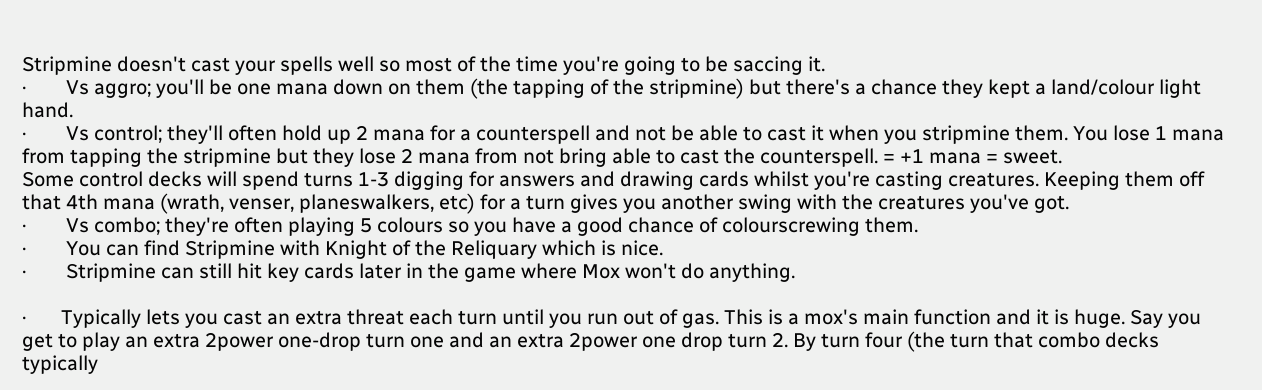Stripmine doesn't cast your spells well so most of the time you're going to be saccing it.
·        Vs aggro; you'll be one mana down on them (the tapping of the stripmine) but there's a chance they kept a land/colour light hand.
·        Vs control; they'll often hold up 2 mana for a counterspell and not be able to cast it when you stripmine them. You lose 1 mana from tapping the stripmine but they lose 2 mana from not bring able to cast the counterspell. = +1 mana = sweet.
Some control decks will spend turns 1-3 digging for answers and drawing cards whilst you're casting creatures. Keeping them off that 4th mana (wrath, venser, planeswalkers, etc) for a turn gives you another swing with the creatures you've got.
·        Vs combo; they're often playing 5 colours so you have a good chance of colourscrewing them.
·        You can find Stripmine with Knight of the Reliquary which is nice.
·        Stripmine can still hit key cards later in the game where Mox won't do anything.

·       Typically lets you cast an extra threat each turn until you run out of gas. This is a mox's main function and it is huge. Say you get to play an extra 2power one-drop turn one and an extra 2power one drop turn 2. By turn four (the turn that combo decks typically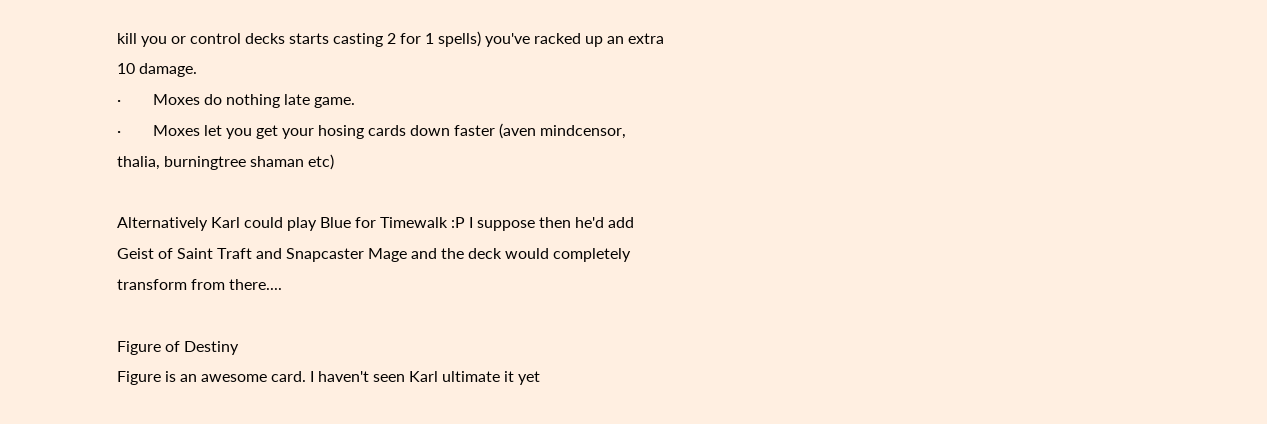kill you or control decks starts casting 2 for 1 spells) you've racked up an extra 10 damage.
·        Moxes do nothing late game.
·        Moxes let you get your hosing cards down faster (aven mindcensor, thalia, burningtree shaman etc)

Alternatively Karl could play Blue for Timewalk :P I suppose then he'd add Geist of Saint Traft and Snapcaster Mage and the deck would completely transform from there....

Figure of Destiny
Figure is an awesome card. I haven't seen Karl ultimate it yet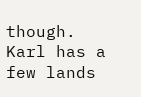though. Karl has a few lands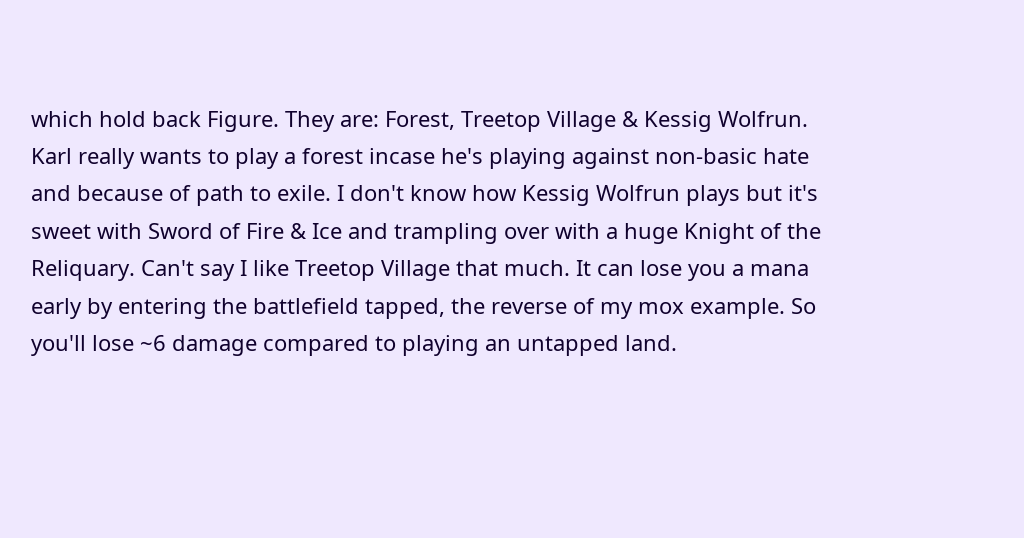which hold back Figure. They are: Forest, Treetop Village & Kessig Wolfrun. Karl really wants to play a forest incase he's playing against non-basic hate and because of path to exile. I don't know how Kessig Wolfrun plays but it's sweet with Sword of Fire & Ice and trampling over with a huge Knight of the Reliquary. Can't say I like Treetop Village that much. It can lose you a mana early by entering the battlefield tapped, the reverse of my mox example. So you'll lose ~6 damage compared to playing an untapped land.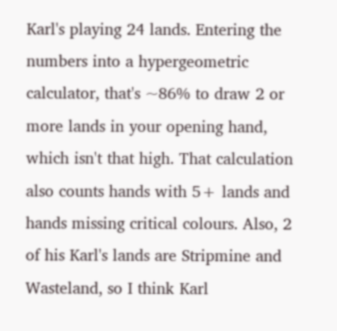Karl's playing 24 lands. Entering the numbers into a hypergeometric calculator, that's ~86% to draw 2 or more lands in your opening hand, which isn't that high. That calculation also counts hands with 5+ lands and hands missing critical colours. Also, 2 of his Karl's lands are Stripmine and Wasteland, so I think Karl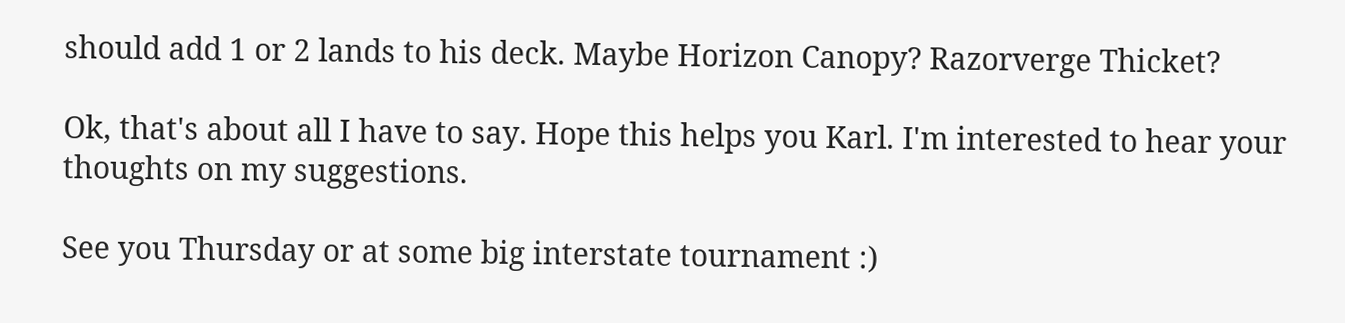should add 1 or 2 lands to his deck. Maybe Horizon Canopy? Razorverge Thicket?

Ok, that's about all I have to say. Hope this helps you Karl. I'm interested to hear your thoughts on my suggestions.

See you Thursday or at some big interstate tournament :)